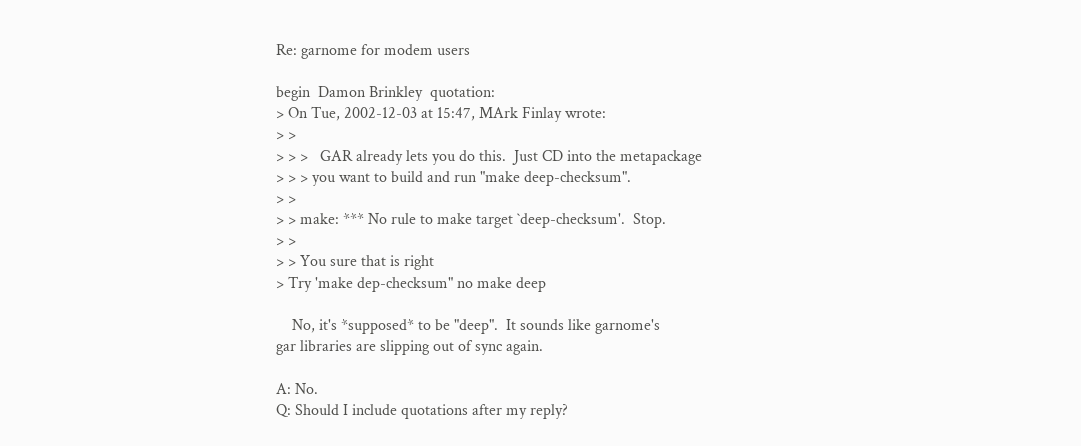Re: garnome for modem users

begin  Damon Brinkley  quotation:
> On Tue, 2002-12-03 at 15:47, MArk Finlay wrote:
> >
> > >   GAR already lets you do this.  Just CD into the metapackage
> > > you want to build and run "make deep-checksum".
> >
> > make: *** No rule to make target `deep-checksum'.  Stop.
> >
> > You sure that is right
> Try 'make dep-checksum" no make deep

    No, it's *supposed* to be "deep".  It sounds like garnome's
gar libraries are slipping out of sync again.

A: No.
Q: Should I include quotations after my reply?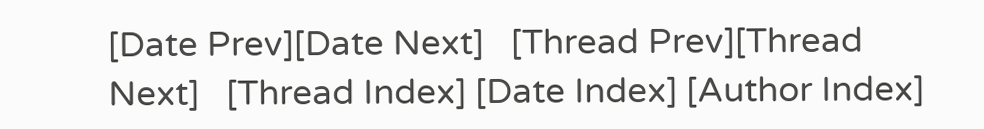[Date Prev][Date Next]   [Thread Prev][Thread Next]   [Thread Index] [Date Index] [Author Index]